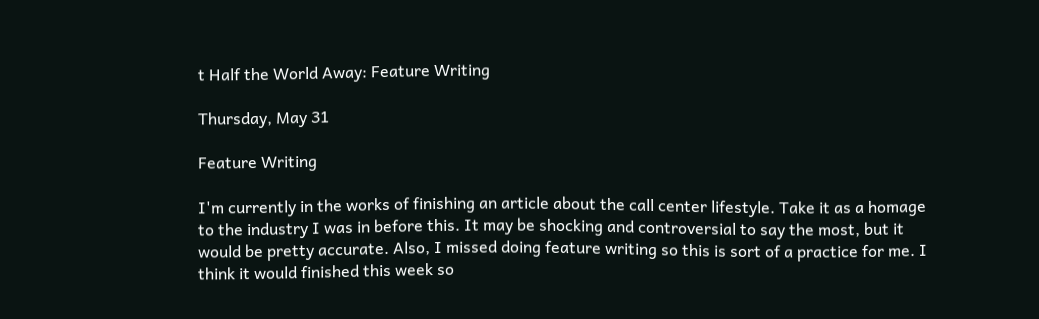t Half the World Away: Feature Writing

Thursday, May 31

Feature Writing

I'm currently in the works of finishing an article about the call center lifestyle. Take it as a homage to the industry I was in before this. It may be shocking and controversial to say the most, but it would be pretty accurate. Also, I missed doing feature writing so this is sort of a practice for me. I think it would finished this week so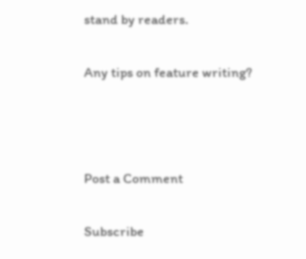stand by readers.

Any tips on feature writing?



Post a Comment

Subscribe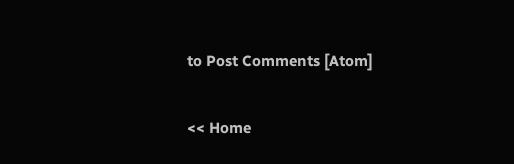to Post Comments [Atom]

<< Home